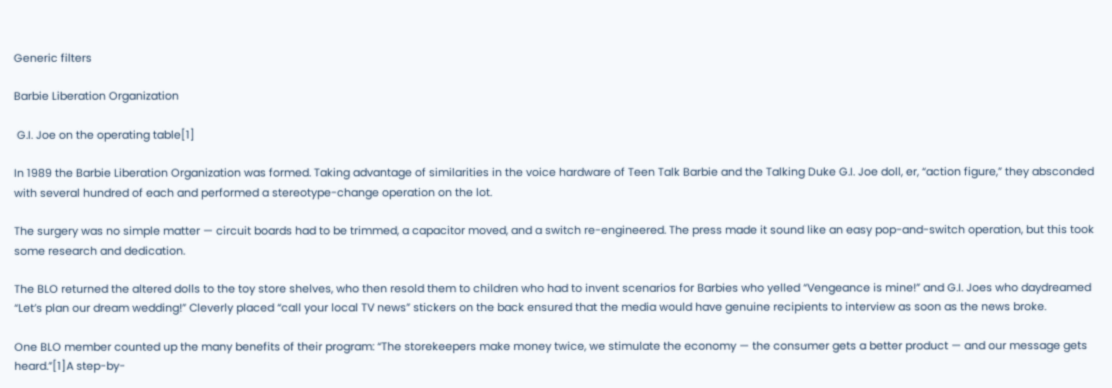Generic filters

Barbie Liberation Organization

 G.I. Joe on the operating table[1]

In 1989 the Barbie Liberation Organization was formed. Taking advantage of similarities in the voice hardware of Teen Talk Barbie and the Talking Duke G.I. Joe doll, er, “action figure,” they absconded with several hundred of each and performed a stereotype-change operation on the lot.

The surgery was no simple matter — circuit boards had to be trimmed, a capacitor moved, and a switch re-engineered. The press made it sound like an easy pop-and-switch operation, but this took some research and dedication.

The BLO returned the altered dolls to the toy store shelves, who then resold them to children who had to invent scenarios for Barbies who yelled “Vengeance is mine!” and G.I. Joes who daydreamed “Let’s plan our dream wedding!” Cleverly placed “call your local TV news” stickers on the back ensured that the media would have genuine recipients to interview as soon as the news broke.

One BLO member counted up the many benefits of their program: “The storekeepers make money twice, we stimulate the economy — the consumer gets a better product — and our message gets heard.”[1]A step-by-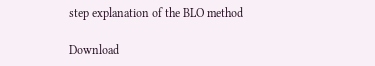step explanation of the BLO method

Download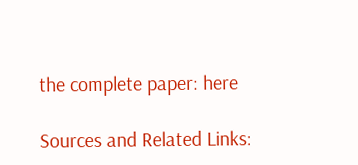the complete paper: here

Sources and Related Links: